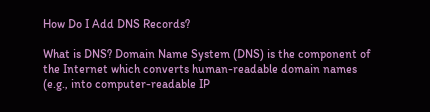How Do I Add DNS Records?

What is DNS? Domain Name System (DNS) is the component of the Internet which converts human-readable domain names (e.g., into computer-readable IP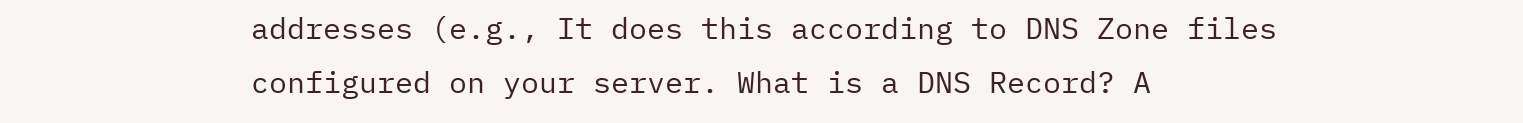addresses (e.g., It does this according to DNS Zone files configured on your server. What is a DNS Record? A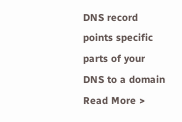DNS record points specific parts of your DNS to a domain Read More >